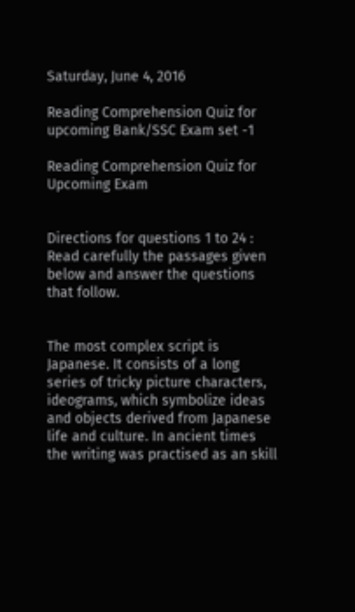Saturday, June 4, 2016

Reading Comprehension Quiz for upcoming Bank/SSC Exam set -1

Reading Comprehension Quiz for Upcoming Exam


Directions for questions 1 to 24 : Read carefully the passages given below and answer the questions that follow.


The most complex script is Japanese. It consists of a long series of tricky picture characters, ideograms, which symbolize ideas and objects derived from Japanese life and culture. In ancient times the writing was practised as an skill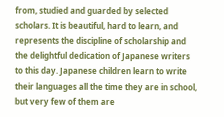from, studied and guarded by selected scholars. It is beautiful, hard to learn, and represents the discipline of scholarship and the delightful dedication of Japanese writers to this day. Japanese children learn to write their languages all the time they are in school, but very few of them are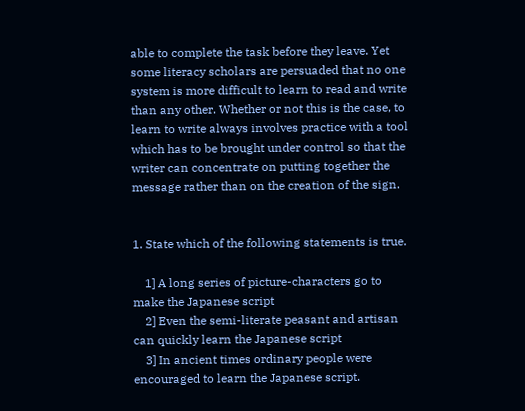able to complete the task before they leave. Yet some literacy scholars are persuaded that no one system is more difficult to learn to read and write than any other. Whether or not this is the case, to learn to write always involves practice with a tool which has to be brought under control so that the writer can concentrate on putting together the message rather than on the creation of the sign.


1. State which of the following statements is true.

    1] A long series of picture-characters go to make the Japanese script
    2] Even the semi-literate peasant and artisan can quickly learn the Japanese script
    3] In ancient times ordinary people were encouraged to learn the Japanese script.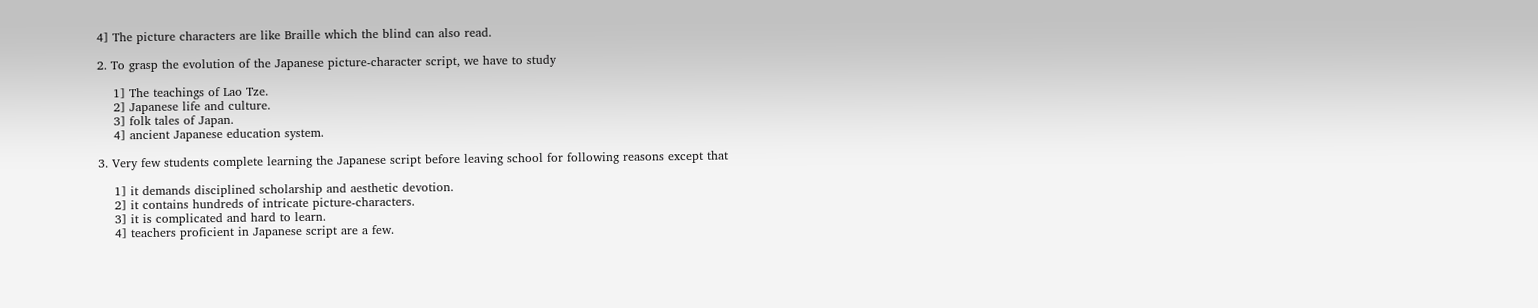4] The picture characters are like Braille which the blind can also read.

2. To grasp the evolution of the Japanese picture-character script, we have to study

    1] The teachings of Lao Tze.
    2] Japanese life and culture.
    3] folk tales of Japan.
    4] ancient Japanese education system.

3. Very few students complete learning the Japanese script before leaving school for following reasons except that

    1] it demands disciplined scholarship and aesthetic devotion.
    2] it contains hundreds of intricate picture-characters.
    3] it is complicated and hard to learn.
    4] teachers proficient in Japanese script are a few.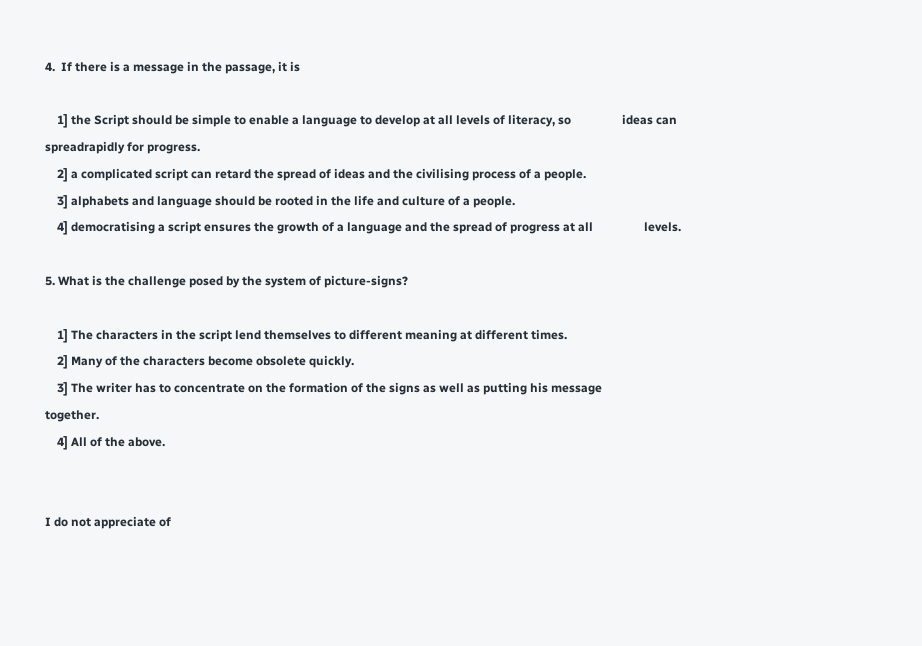4.  If there is a message in the passage, it is

    1] the Script should be simple to enable a language to develop at all levels of literacy, so                 ideas can spreadrapidly for progress.
    2] a complicated script can retard the spread of ideas and the civilising process of a people.
    3] alphabets and language should be rooted in the life and culture of a people.
    4] democratising a script ensures the growth of a language and the spread of progress at all                 levels.

5. What is the challenge posed by the system of picture-signs?

    1] The characters in the script lend themselves to different meaning at different times.
    2] Many of the characters become obsolete quickly.
    3] The writer has to concentrate on the formation of the signs as well as putting his message                  together.
    4] All of the above.


I do not appreciate of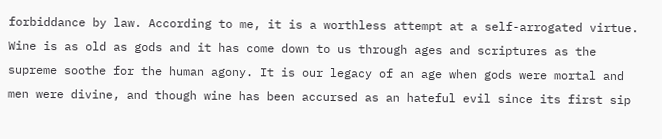forbiddance by law. According to me, it is a worthless attempt at a self-arrogated virtue. Wine is as old as gods and it has come down to us through ages and scriptures as the supreme soothe for the human agony. It is our legacy of an age when gods were mortal and men were divine, and though wine has been accursed as an hateful evil since its first sip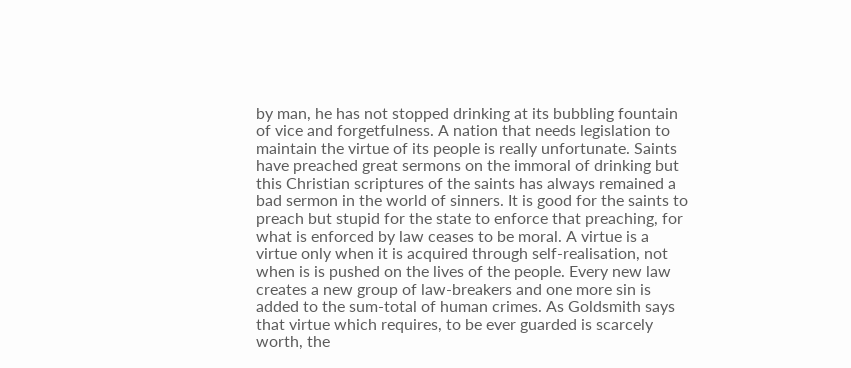by man, he has not stopped drinking at its bubbling fountain of vice and forgetfulness. A nation that needs legislation to maintain the virtue of its people is really unfortunate. Saints have preached great sermons on the immoral of drinking but this Christian scriptures of the saints has always remained a bad sermon in the world of sinners. It is good for the saints to preach but stupid for the state to enforce that preaching, for what is enforced by law ceases to be moral. A virtue is a virtue only when it is acquired through self-realisation, not when is is pushed on the lives of the people. Every new law creates a new group of law-breakers and one more sin is added to the sum-total of human crimes. As Goldsmith says that virtue which requires, to be ever guarded is scarcely worth, the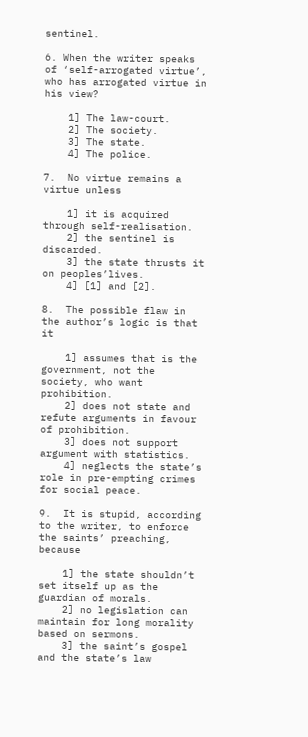sentinel.

6. When the writer speaks of ‘self-arrogated virtue’, who has arrogated virtue in his view?

    1] The law-court.
    2] The society.
    3] The state.
    4] The police.

7.  No virtue remains a virtue unless

    1] it is acquired through self-realisation.
    2] the sentinel is discarded.
    3] the state thrusts it on peoples’lives.
    4] [1] and [2].

8.  The possible flaw in the author’s logic is that it

    1] assumes that is the government, not the society, who want prohibition.
    2] does not state and refute arguments in favour of prohibition.
    3] does not support argument with statistics.
    4] neglects the state’s role in pre-empting crimes for social peace.

9.  It is stupid, according to the writer, to enforce the saints’ preaching, because

    1] the state shouldn’t set itself up as the guardian of morals.
    2] no legislation can maintain for long morality based on sermons.
    3] the saint’s gospel and the state’s law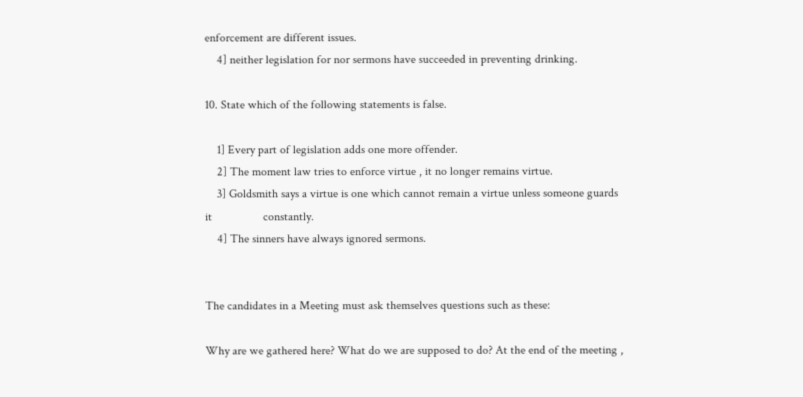enforcement are different issues.
    4] neither legislation for nor sermons have succeeded in preventing drinking.

10. State which of the following statements is false.

    1] Every part of legislation adds one more offender.
    2] The moment law tries to enforce virtue , it no longer remains virtue.
    3] Goldsmith says a virtue is one which cannot remain a virtue unless someone guards it                 constantly.
    4] The sinners have always ignored sermons.


The candidates in a Meeting must ask themselves questions such as these:

Why are we gathered here? What do we are supposed to do? At the end of the meeting ,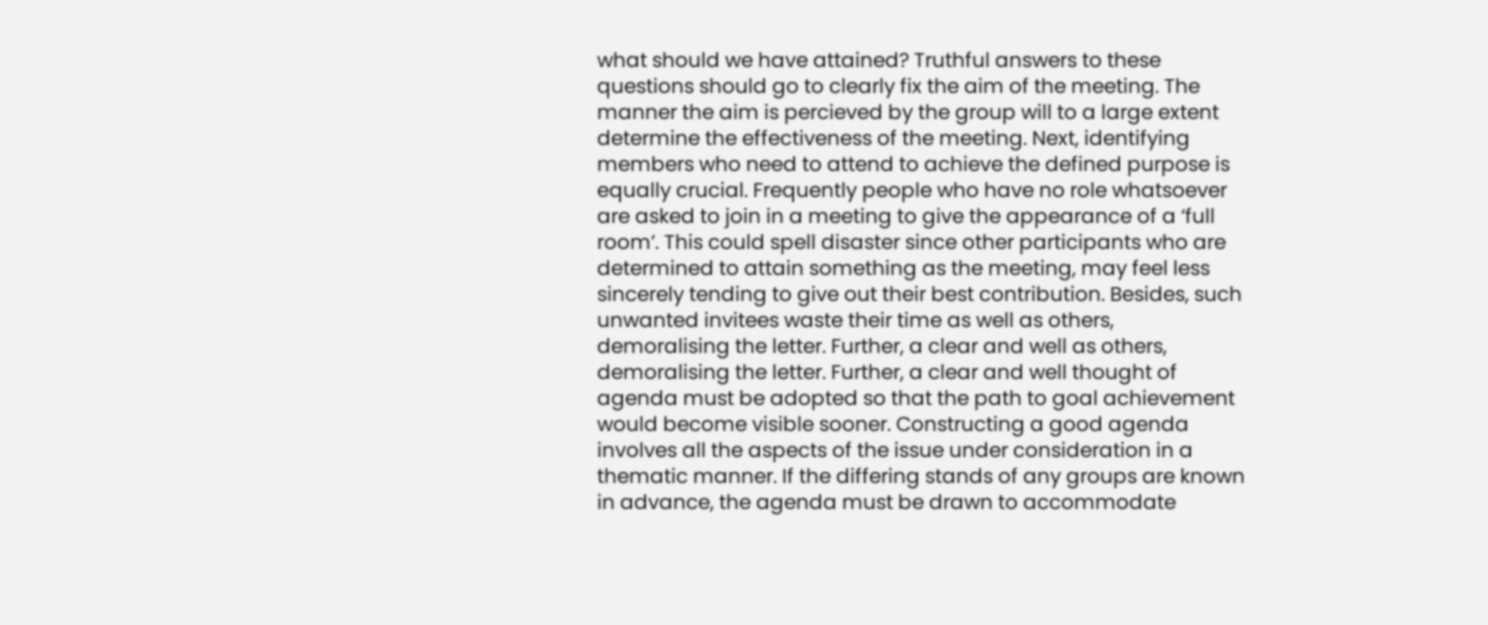what should we have attained? Truthful answers to these questions should go to clearly fix the aim of the meeting. The manner the aim is percieved by the group will to a large extent determine the effectiveness of the meeting. Next, identifying members who need to attend to achieve the defined purpose is equally crucial. Frequently people who have no role whatsoever are asked to join in a meeting to give the appearance of a ‘full room’. This could spell disaster since other participants who are determined to attain something as the meeting, may feel less sincerely tending to give out their best contribution. Besides, such unwanted invitees waste their time as well as others, demoralising the letter. Further, a clear and well as others, demoralising the letter. Further, a clear and well thought of agenda must be adopted so that the path to goal achievement would become visible sooner. Constructing a good agenda involves all the aspects of the issue under consideration in a thematic manner. If the differing stands of any groups are known in advance, the agenda must be drawn to accommodate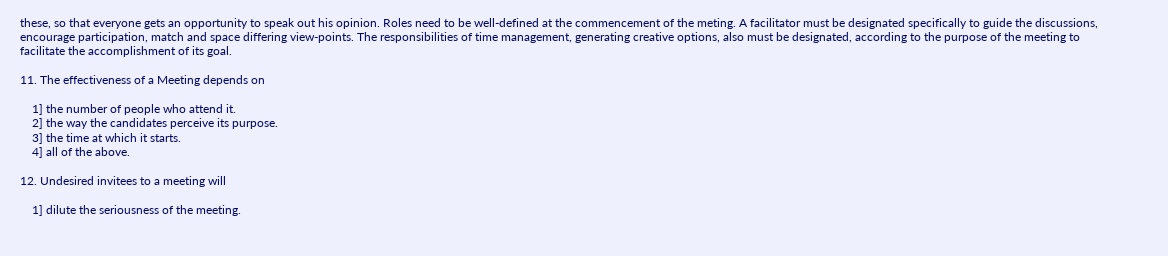these, so that everyone gets an opportunity to speak out his opinion. Roles need to be well-defined at the commencement of the meting. A facilitator must be designated specifically to guide the discussions, encourage participation, match and space differing view-points. The responsibilities of time management, generating creative options, also must be designated, according to the purpose of the meeting to facilitate the accomplishment of its goal.

11. The effectiveness of a Meeting depends on

    1] the number of people who attend it.
    2] the way the candidates perceive its purpose.
    3] the time at which it starts.
    4] all of the above.

12. Undesired invitees to a meeting will

    1] dilute the seriousness of the meeting.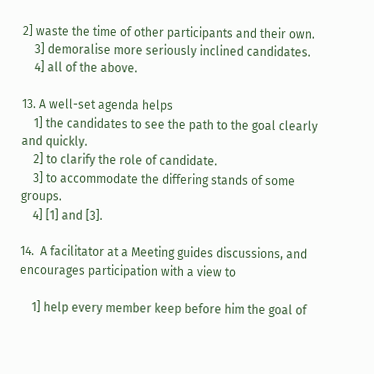2] waste the time of other participants and their own.
    3] demoralise more seriously inclined candidates.
    4] all of the above.

13. A well-set agenda helps
    1] the candidates to see the path to the goal clearly and quickly.
    2] to clarify the role of candidate.
    3] to accommodate the differing stands of some groups.
    4] [1] and [3].

14.  A facilitator at a Meeting guides discussions, and encourages participation with a view to

    1] help every member keep before him the goal of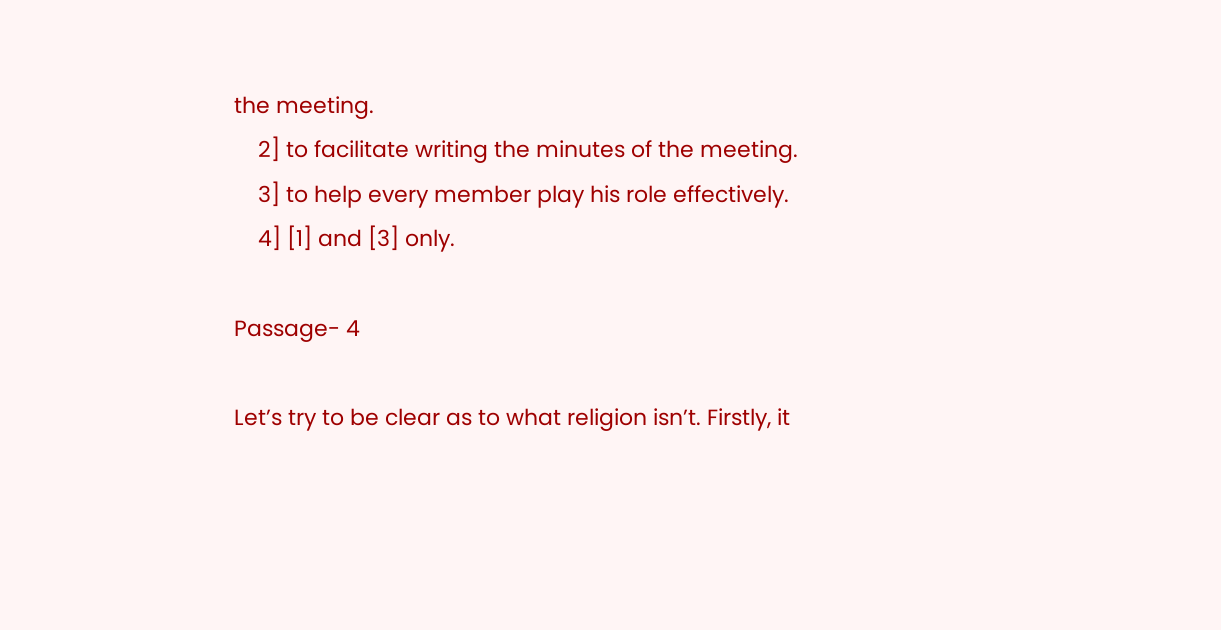the meeting.
    2] to facilitate writing the minutes of the meeting.
    3] to help every member play his role effectively.
    4] [1] and [3] only.

Passage- 4

Let’s try to be clear as to what religion isn’t. Firstly, it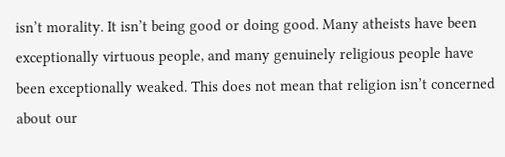isn’t morality. It isn’t being good or doing good. Many atheists have been exceptionally virtuous people, and many genuinely religious people have been exceptionally weaked. This does not mean that religion isn’t concerned about our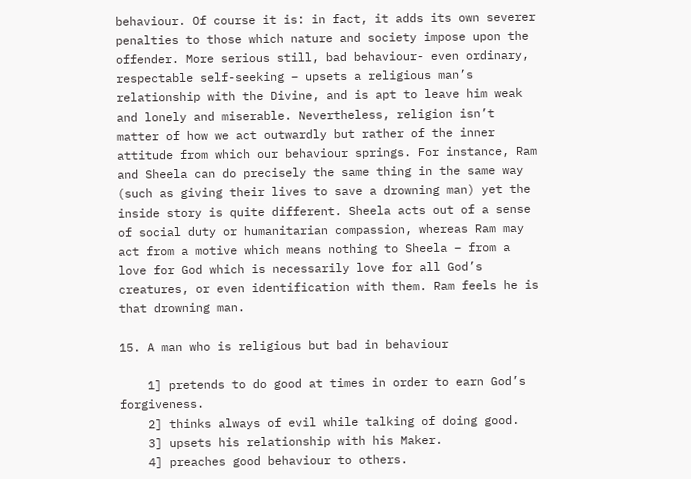behaviour. Of course it is: in fact, it adds its own severer penalties to those which nature and society impose upon the offender. More serious still, bad behaviour- even ordinary, respectable self-seeking – upsets a religious man’s relationship with the Divine, and is apt to leave him weak and lonely and miserable. Nevertheless, religion isn’t matter of how we act outwardly but rather of the inner attitude from which our behaviour springs. For instance, Ram and Sheela can do precisely the same thing in the same way (such as giving their lives to save a drowning man) yet the inside story is quite different. Sheela acts out of a sense of social duty or humanitarian compassion, whereas Ram may act from a motive which means nothing to Sheela – from a love for God which is necessarily love for all God’s creatures, or even identification with them. Ram feels he is that drowning man.

15. A man who is religious but bad in behaviour

    1] pretends to do good at times in order to earn God’s forgiveness.
    2] thinks always of evil while talking of doing good.
    3] upsets his relationship with his Maker.
    4] preaches good behaviour to others.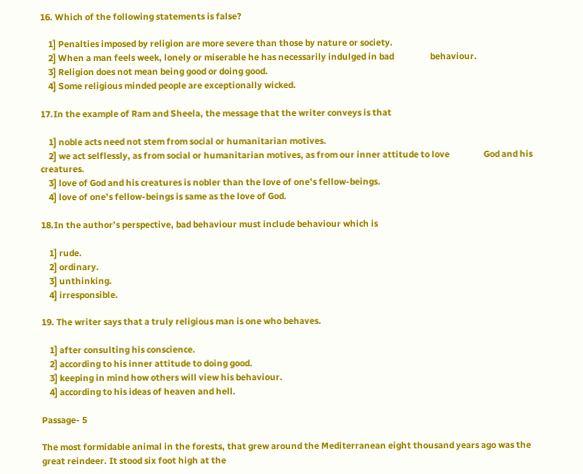16. Which of the following statements is false?

    1] Penalties imposed by religion are more severe than those by nature or society.
    2] When a man feels week, lonely or miserable he has necessarily indulged in bad                  behaviour.
    3] Religion does not mean being good or doing good.
    4] Some religious minded people are exceptionally wicked.

17.In the example of Ram and Sheela, the message that the writer conveys is that

    1] noble acts need not stem from social or humanitarian motives.
    2] we act selflessly, as from social or humanitarian motives, as from our inner attitude to love                 God and his creatures.
    3] love of God and his creatures is nobler than the love of one’s fellow-beings.
    4] love of one’s fellow-beings is same as the love of God.

18.In the author’s perspective, bad behaviour must include behaviour which is

    1] rude.
    2] ordinary.
    3] unthinking.
    4] irresponsible.

19. The writer says that a truly religious man is one who behaves.

    1] after consulting his conscience.
    2] according to his inner attitude to doing good.
    3] keeping in mind how others will view his behaviour.
    4] according to his ideas of heaven and hell.

Passage- 5

The most formidable animal in the forests, that grew around the Mediterranean eight thousand years ago was the great reindeer. It stood six foot high at the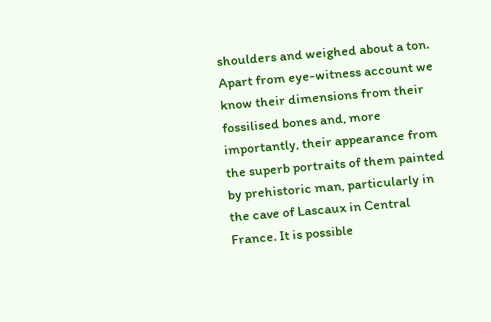shoulders and weighed about a ton. Apart from eye-witness account we know their dimensions from their fossilised bones and, more importantly, their appearance from the superb portraits of them painted by prehistoric man, particularly in the cave of Lascaux in Central France. It is possible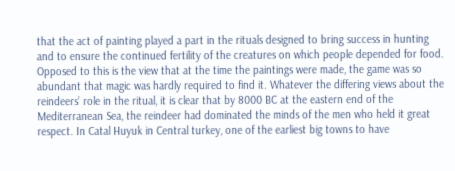that the act of painting played a part in the rituals designed to bring success in hunting and to ensure the continued fertility of the creatures on which people depended for food. Opposed to this is the view that at the time the paintings were made, the game was so abundant that magic was hardly required to find it. Whatever the differing views about the reindeers’ role in the ritual, it is clear that by 8000 BC at the eastern end of the Mediterranean Sea, the reindeer had dominated the minds of the men who held it great respect. In Catal Huyuk in Central turkey, one of the earliest big towns to have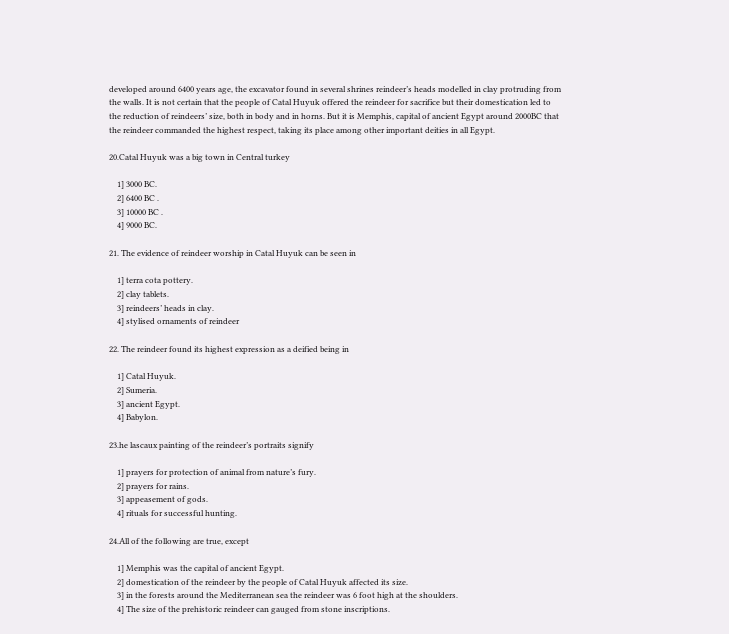developed around 6400 years age, the excavator found in several shrines reindeer’s heads modelled in clay protruding from the walls. It is not certain that the people of Catal Huyuk offered the reindeer for sacrifice but their domestication led to the reduction of reindeers’ size, both in body and in horns. But it is Memphis, capital of ancient Egypt around 2000BC that the reindeer commanded the highest respect, taking its place among other important deities in all Egypt.

20.Catal Huyuk was a big town in Central turkey

    1] 3000 BC.
    2] 6400 BC .
    3] 10000 BC .
    4] 9000 BC.

21. The evidence of reindeer worship in Catal Huyuk can be seen in

    1] terra cota pottery.
    2] clay tablets.
    3] reindeers’ heads in clay.
    4] stylised ornaments of reindeer

22. The reindeer found its highest expression as a deified being in

    1] Catal Huyuk.
    2] Sumeria.
    3] ancient Egypt.
    4] Babylon.

23.he lascaux painting of the reindeer’s portraits signify

    1] prayers for protection of animal from nature’s fury.
    2] prayers for rains.
    3] appeasement of gods.
    4] rituals for successful hunting.

24.All of the following are true, except

    1] Memphis was the capital of ancient Egypt.
    2] domestication of the reindeer by the people of Catal Huyuk affected its size.
    3] in the forests around the Mediterranean sea the reindeer was 6 foot high at the shoulders.
    4] The size of the prehistoric reindeer can gauged from stone inscriptions.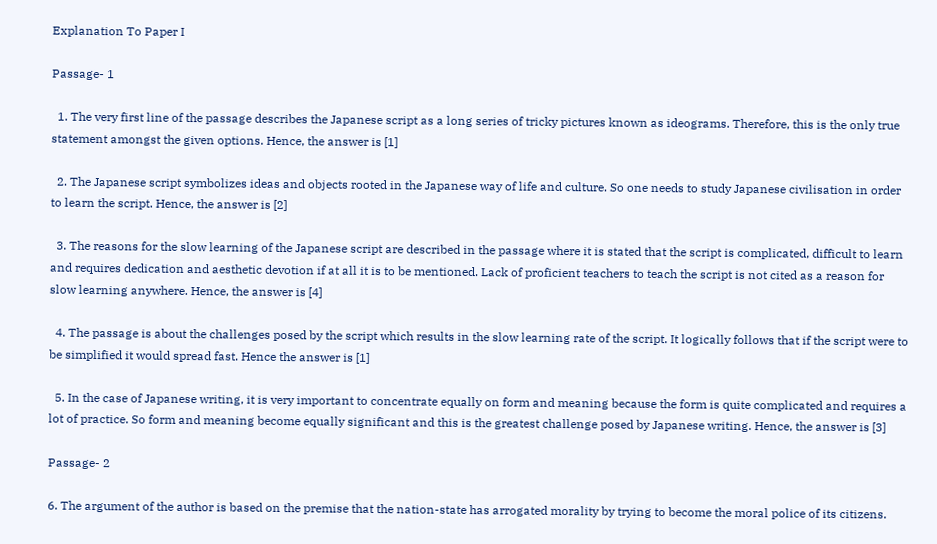Explanation To Paper I

Passage- 1

  1. The very first line of the passage describes the Japanese script as a long series of tricky pictures known as ideograms. Therefore, this is the only true statement amongst the given options. Hence, the answer is [1]

  2. The Japanese script symbolizes ideas and objects rooted in the Japanese way of life and culture. So one needs to study Japanese civilisation in order to learn the script. Hence, the answer is [2]

  3. The reasons for the slow learning of the Japanese script are described in the passage where it is stated that the script is complicated, difficult to learn and requires dedication and aesthetic devotion if at all it is to be mentioned. Lack of proficient teachers to teach the script is not cited as a reason for slow learning anywhere. Hence, the answer is [4]

  4. The passage is about the challenges posed by the script which results in the slow learning rate of the script. It logically follows that if the script were to be simplified it would spread fast. Hence the answer is [1]

  5. In the case of Japanese writing, it is very important to concentrate equally on form and meaning because the form is quite complicated and requires a lot of practice. So form and meaning become equally significant and this is the greatest challenge posed by Japanese writing. Hence, the answer is [3]

Passage- 2

6. The argument of the author is based on the premise that the nation-state has arrogated morality by trying to become the moral police of its citizens.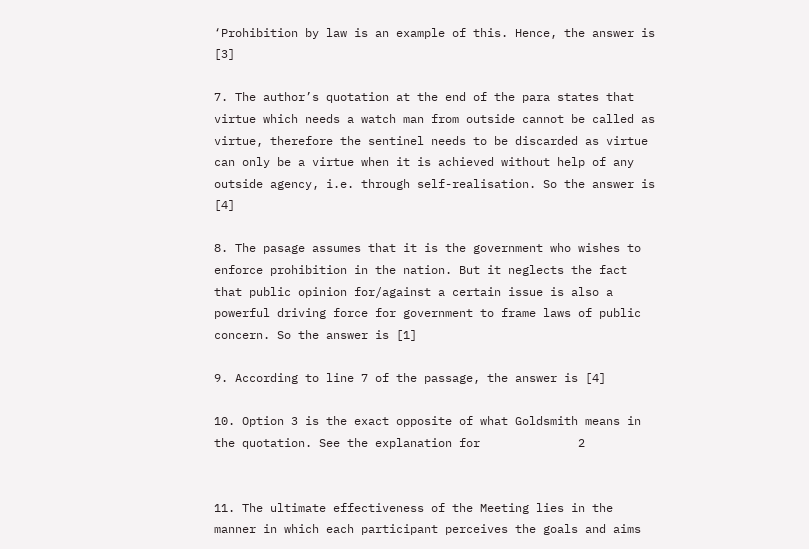‘Prohibition by law is an example of this. Hence, the answer is [3]

7. The author’s quotation at the end of the para states that virtue which needs a watch man from outside cannot be called as virtue, therefore the sentinel needs to be discarded as virtue can only be a virtue when it is achieved without help of any outside agency, i.e. through self-realisation. So the answer is [4]

8. The pasage assumes that it is the government who wishes to enforce prohibition in the nation. But it neglects the fact that public opinion for/against a certain issue is also a powerful driving force for government to frame laws of public concern. So the answer is [1]

9. According to line 7 of the passage, the answer is [4]

10. Option 3 is the exact opposite of what Goldsmith means in the quotation. See the explanation for              2


11. The ultimate effectiveness of the Meeting lies in the manner in which each participant perceives the goals and aims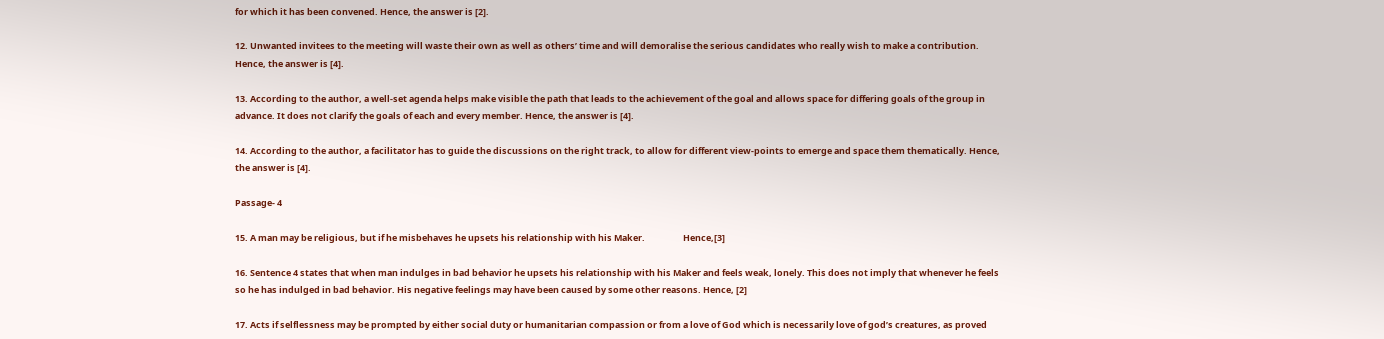for which it has been convened. Hence, the answer is [2].

12. Unwanted invitees to the meeting will waste their own as well as others’ time and will demoralise the serious candidates who really wish to make a contribution. Hence, the answer is [4].

13. According to the author, a well-set agenda helps make visible the path that leads to the achievement of the goal and allows space for differing goals of the group in advance. It does not clarify the goals of each and every member. Hence, the answer is [4].

14. According to the author, a facilitator has to guide the discussions on the right track, to allow for different view-points to emerge and space them thematically. Hence, the answer is [4].

Passage- 4

15. A man may be religious, but if he misbehaves he upsets his relationship with his Maker.                   Hence,[3]

16. Sentence 4 states that when man indulges in bad behavior he upsets his relationship with his Maker and feels weak, lonely. This does not imply that whenever he feels so he has indulged in bad behavior. His negative feelings may have been caused by some other reasons. Hence, [2]

17. Acts if selflessness may be prompted by either social duty or humanitarian compassion or from a love of God which is necessarily love of god’s creatures, as proved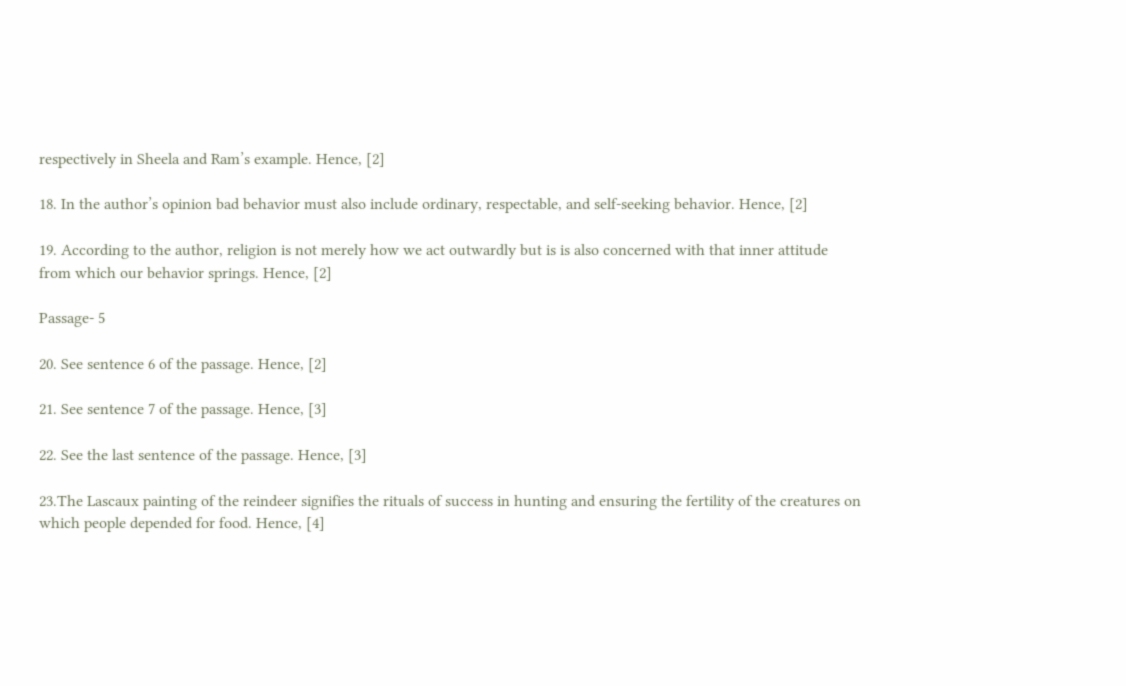respectively in Sheela and Ram’s example. Hence, [2]

18. In the author’s opinion bad behavior must also include ordinary, respectable, and self-seeking behavior. Hence, [2]

19. According to the author, religion is not merely how we act outwardly but is is also concerned with that inner attitude from which our behavior springs. Hence, [2]

Passage- 5

20. See sentence 6 of the passage. Hence, [2]

21. See sentence 7 of the passage. Hence, [3]

22. See the last sentence of the passage. Hence, [3]

23.The Lascaux painting of the reindeer signifies the rituals of success in hunting and ensuring the fertility of the creatures on which people depended for food. Hence, [4]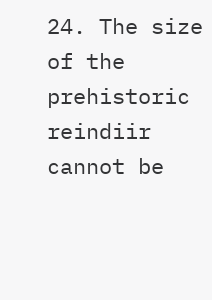24. The size of the prehistoric reindiir cannot be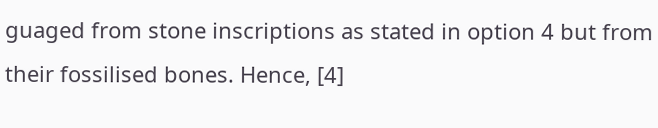guaged from stone inscriptions as stated in option 4 but from their fossilised bones. Hence, [4]